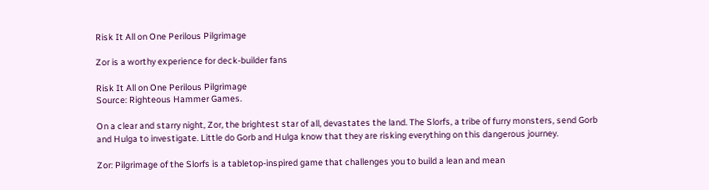Risk It All on One Perilous Pilgrimage

Zor is a worthy experience for deck-builder fans

Risk It All on One Perilous Pilgrimage
Source: Righteous Hammer Games.

On a clear and starry night, Zor, the brightest star of all, devastates the land. The Slorfs, a tribe of furry monsters, send Gorb and Hulga to investigate. Little do Gorb and Hulga know that they are risking everything on this dangerous journey.

Zor: Pilgrimage of the Slorfs is a tabletop-inspired game that challenges you to build a lean and mean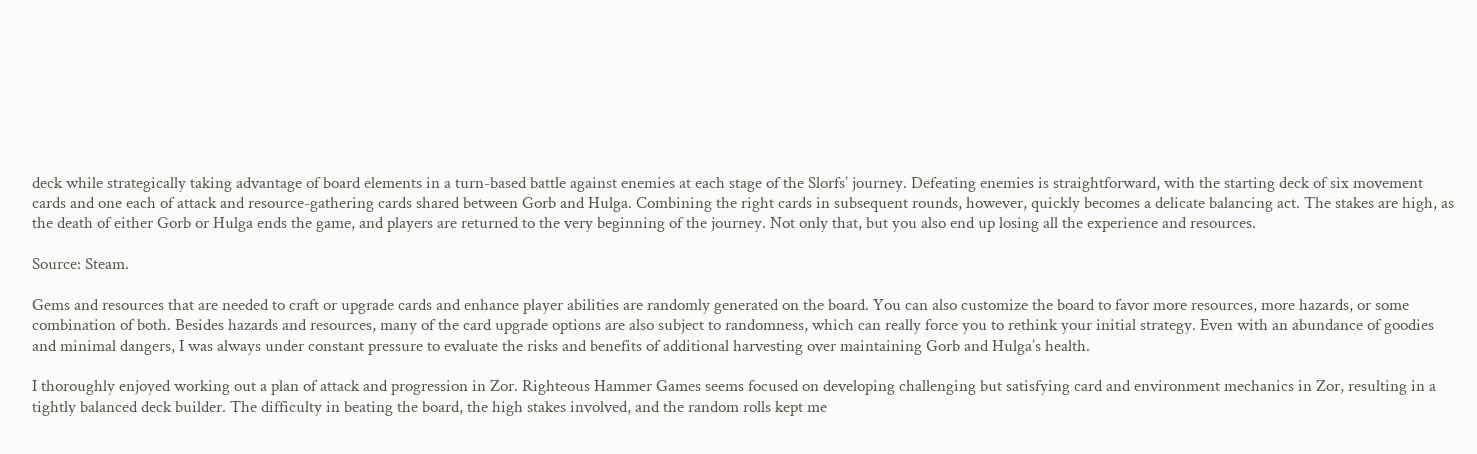deck while strategically taking advantage of board elements in a turn-based battle against enemies at each stage of the Slorfs’ journey. Defeating enemies is straightforward, with the starting deck of six movement cards and one each of attack and resource-gathering cards shared between Gorb and Hulga. Combining the right cards in subsequent rounds, however, quickly becomes a delicate balancing act. The stakes are high, as the death of either Gorb or Hulga ends the game, and players are returned to the very beginning of the journey. Not only that, but you also end up losing all the experience and resources.

Source: Steam.

Gems and resources that are needed to craft or upgrade cards and enhance player abilities are randomly generated on the board. You can also customize the board to favor more resources, more hazards, or some combination of both. Besides hazards and resources, many of the card upgrade options are also subject to randomness, which can really force you to rethink your initial strategy. Even with an abundance of goodies and minimal dangers, I was always under constant pressure to evaluate the risks and benefits of additional harvesting over maintaining Gorb and Hulga’s health.

I thoroughly enjoyed working out a plan of attack and progression in Zor. Righteous Hammer Games seems focused on developing challenging but satisfying card and environment mechanics in Zor, resulting in a tightly balanced deck builder. The difficulty in beating the board, the high stakes involved, and the random rolls kept me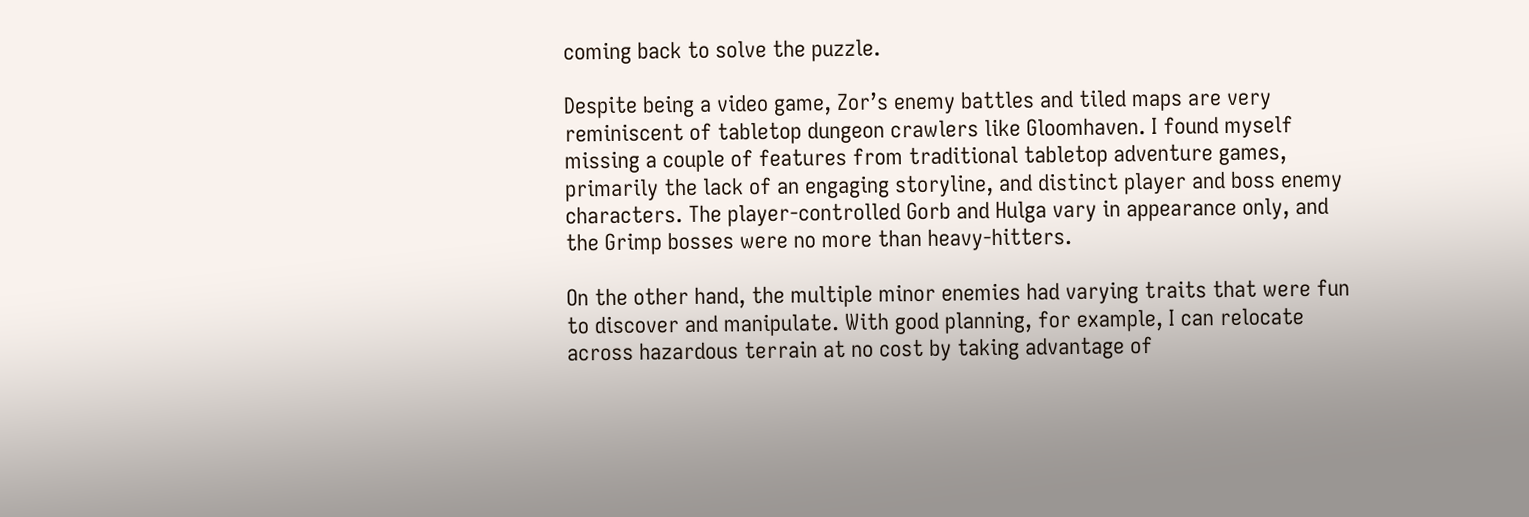coming back to solve the puzzle.

Despite being a video game, Zor’s enemy battles and tiled maps are very reminiscent of tabletop dungeon crawlers like Gloomhaven. I found myself missing a couple of features from traditional tabletop adventure games, primarily the lack of an engaging storyline, and distinct player and boss enemy characters. The player-controlled Gorb and Hulga vary in appearance only, and the Grimp bosses were no more than heavy-hitters.

On the other hand, the multiple minor enemies had varying traits that were fun to discover and manipulate. With good planning, for example, I can relocate across hazardous terrain at no cost by taking advantage of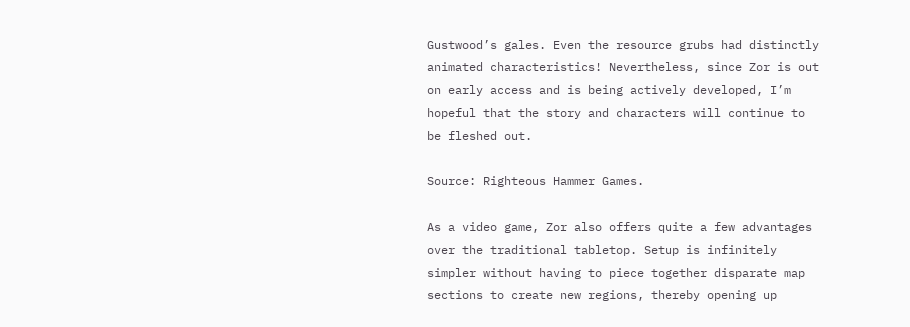Gustwood’s gales. Even the resource grubs had distinctly animated characteristics! Nevertheless, since Zor is out on early access and is being actively developed, I’m hopeful that the story and characters will continue to be fleshed out.

Source: Righteous Hammer Games.

As a video game, Zor also offers quite a few advantages over the traditional tabletop. Setup is infinitely simpler without having to piece together disparate map sections to create new regions, thereby opening up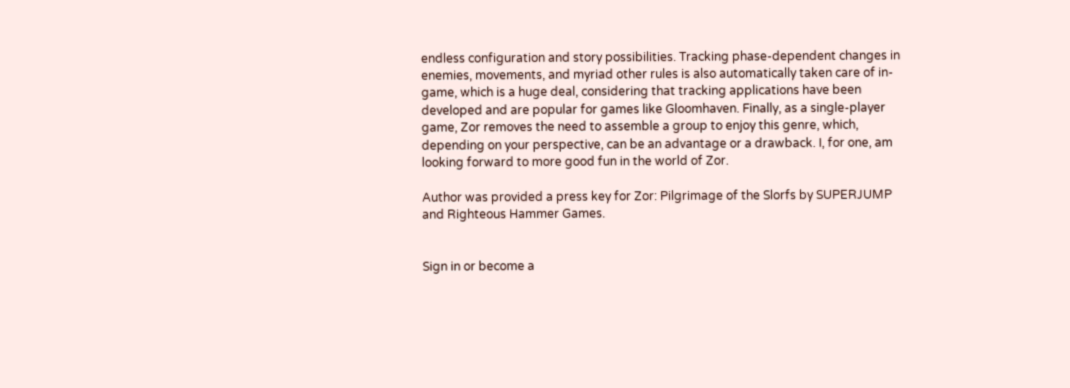endless configuration and story possibilities. Tracking phase-dependent changes in enemies, movements, and myriad other rules is also automatically taken care of in-game, which is a huge deal, considering that tracking applications have been developed and are popular for games like Gloomhaven. Finally, as a single-player game, Zor removes the need to assemble a group to enjoy this genre, which, depending on your perspective, can be an advantage or a drawback. I, for one, am looking forward to more good fun in the world of Zor.

Author was provided a press key for Zor: Pilgrimage of the Slorfs by SUPERJUMP and Righteous Hammer Games.


Sign in or become a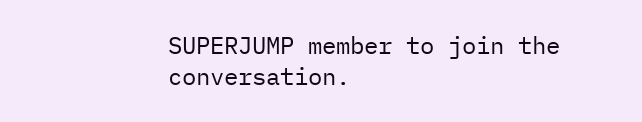SUPERJUMP member to join the conversation.